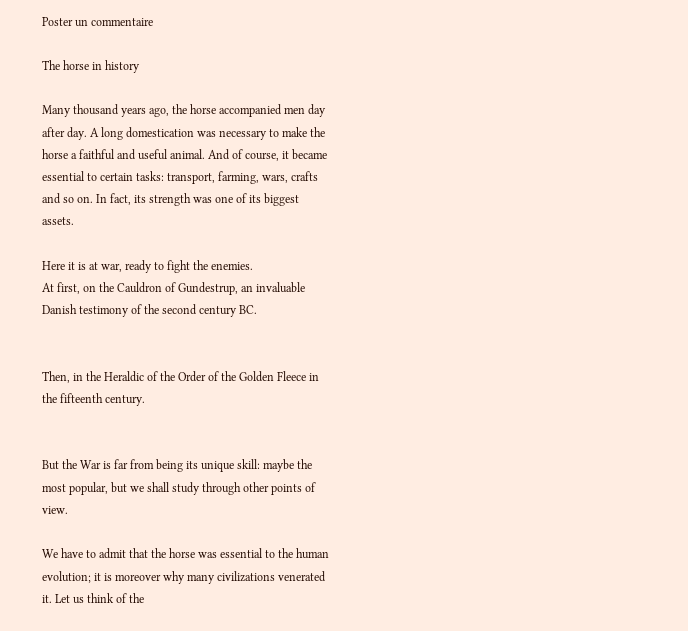Poster un commentaire

The horse in history

Many thousand years ago, the horse accompanied men day after day. A long domestication was necessary to make the horse a faithful and useful animal. And of course, it became essential to certain tasks: transport, farming, wars, crafts and so on. In fact, its strength was one of its biggest assets.

Here it is at war, ready to fight the enemies.
At first, on the Cauldron of Gundestrup, an invaluable Danish testimony of the second century BC.


Then, in the Heraldic of the Order of the Golden Fleece in the fifteenth century.


But the War is far from being its unique skill: maybe the most popular, but we shall study through other points of view.

We have to admit that the horse was essential to the human evolution; it is moreover why many civilizations venerated it. Let us think of the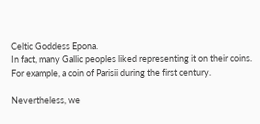Celtic Goddess Epona.
In fact, many Gallic peoples liked representing it on their coins. For example, a coin of Parisii during the first century.

Nevertheless, we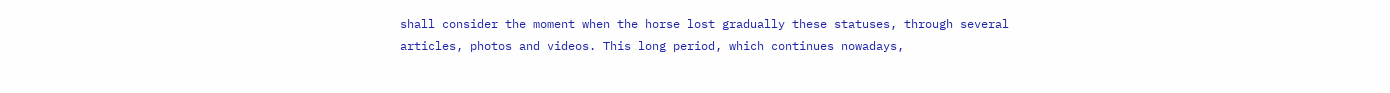shall consider the moment when the horse lost gradually these statuses, through several articles, photos and videos. This long period, which continues nowadays,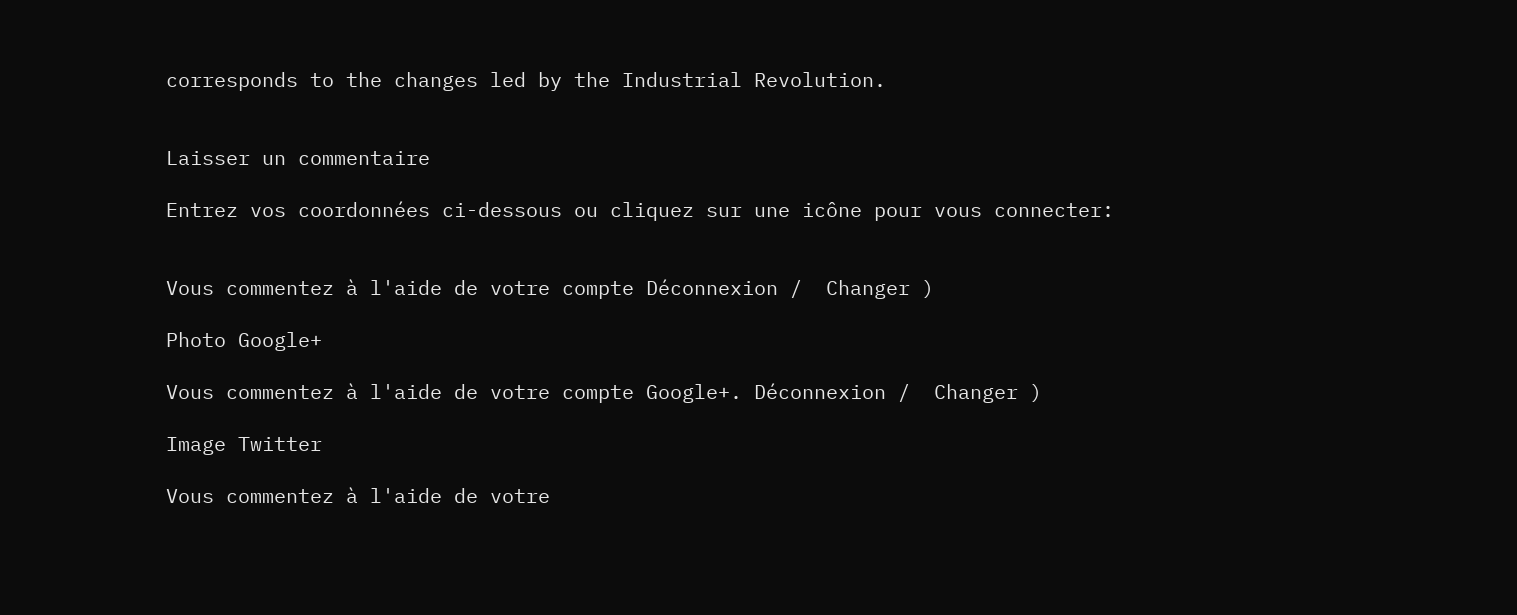corresponds to the changes led by the Industrial Revolution.


Laisser un commentaire

Entrez vos coordonnées ci-dessous ou cliquez sur une icône pour vous connecter:


Vous commentez à l'aide de votre compte Déconnexion /  Changer )

Photo Google+

Vous commentez à l'aide de votre compte Google+. Déconnexion /  Changer )

Image Twitter

Vous commentez à l'aide de votre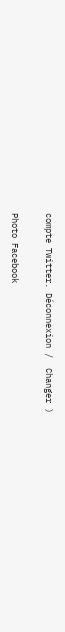compte Twitter. Déconnexion /  Changer )

Photo Facebook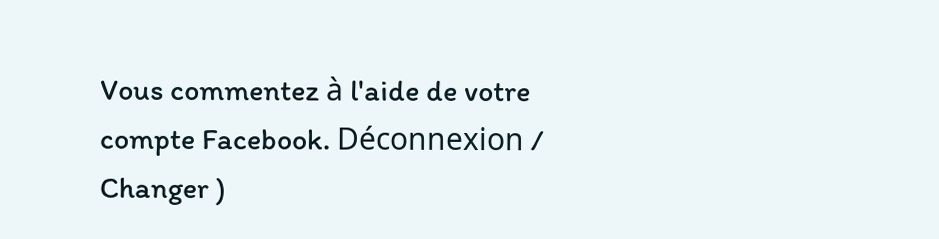Vous commentez à l'aide de votre compte Facebook. Déconnexion /  Changer )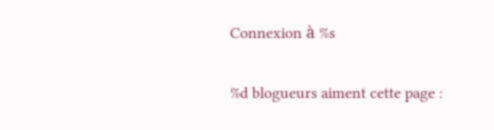Connexion à %s

%d blogueurs aiment cette page :